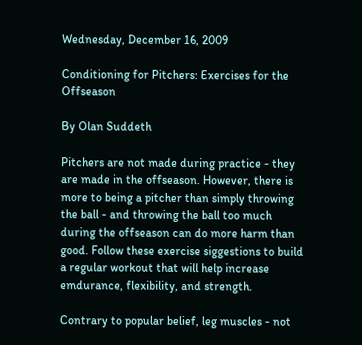Wednesday, December 16, 2009

Conditioning for Pitchers: Exercises for the Offseason

By Olan Suddeth

Pitchers are not made during practice - they are made in the offseason. However, there is more to being a pitcher than simply throwing the ball - and throwing the ball too much during the offseason can do more harm than good. Follow these exercise siggestions to build a regular workout that will help increase emdurance, flexibility, and strength.

Contrary to popular belief, leg muscles - not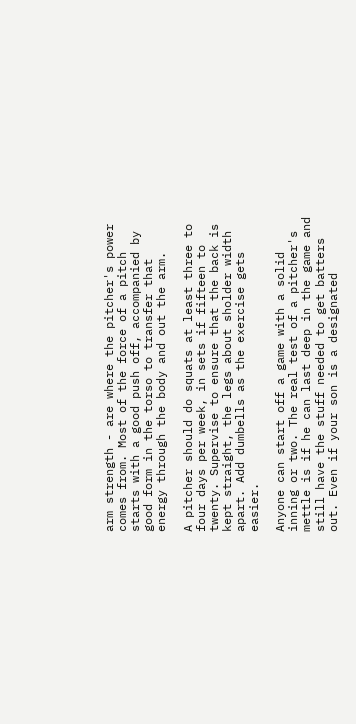arm strength - are where the pitcher's power comes from. Most of the force of a pitch starts with a good push off, accompanied by good form in the torso to transfer that energy through the body and out the arm.

A pitcher should do squats at least three to four days per week, in sets if fifteen to twenty. Supervise to ensure that the back is kept straight, the legs about sholder width apart. Add dumbells as the exercise gets easier.

Anyone can start off a game with a solid inning or two. The real test of a pitcher's mettle is if he can last deep in the game and still have the stuff needed to get batters out. Even if your son is a designated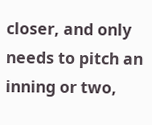closer, and only needs to pitch an inning or two,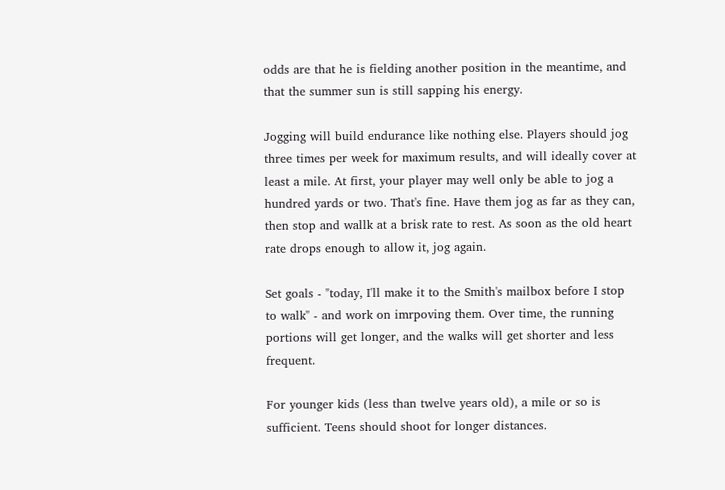odds are that he is fielding another position in the meantime, and that the summer sun is still sapping his energy.

Jogging will build endurance like nothing else. Players should jog three times per week for maximum results, and will ideally cover at least a mile. At first, your player may well only be able to jog a hundred yards or two. That's fine. Have them jog as far as they can, then stop and wallk at a brisk rate to rest. As soon as the old heart rate drops enough to allow it, jog again.

Set goals - "today, I'll make it to the Smith's mailbox before I stop to walk" - and work on imrpoving them. Over time, the running portions will get longer, and the walks will get shorter and less frequent.

For younger kids (less than twelve years old), a mile or so is sufficient. Teens should shoot for longer distances.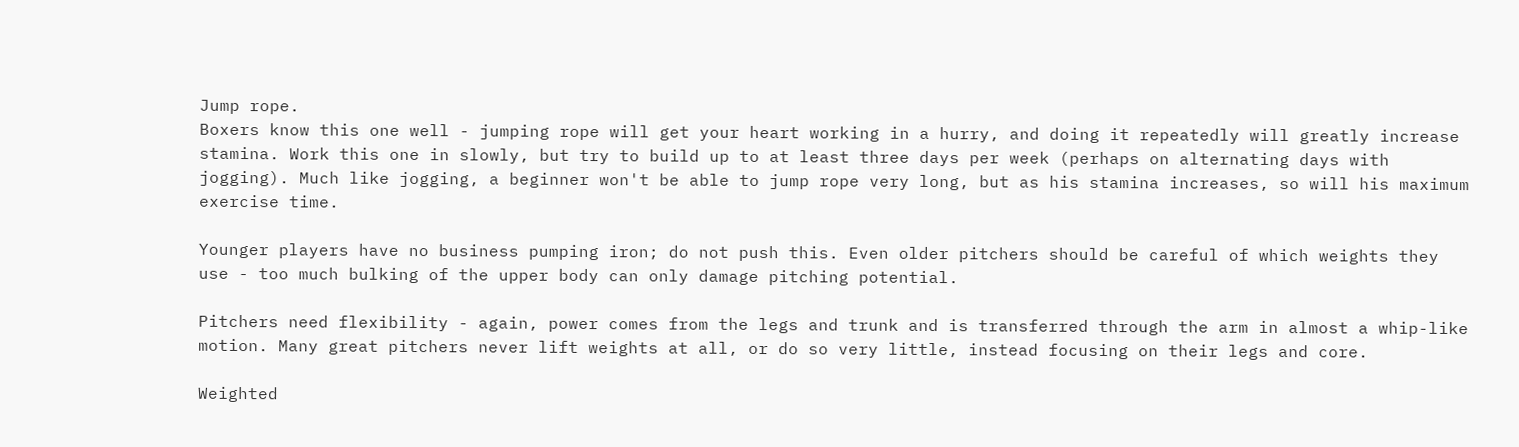Jump rope.
Boxers know this one well - jumping rope will get your heart working in a hurry, and doing it repeatedly will greatly increase stamina. Work this one in slowly, but try to build up to at least three days per week (perhaps on alternating days with jogging). Much like jogging, a beginner won't be able to jump rope very long, but as his stamina increases, so will his maximum exercise time.

Younger players have no business pumping iron; do not push this. Even older pitchers should be careful of which weights they use - too much bulking of the upper body can only damage pitching potential.

Pitchers need flexibility - again, power comes from the legs and trunk and is transferred through the arm in almost a whip-like motion. Many great pitchers never lift weights at all, or do so very little, instead focusing on their legs and core.

Weighted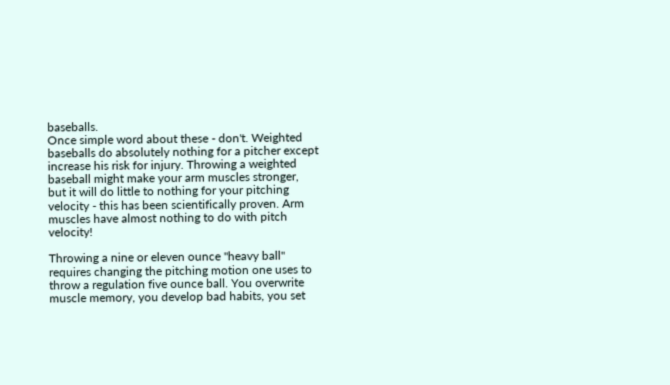baseballs.
Once simple word about these - don't. Weighted baseballs do absolutely nothing for a pitcher except increase his risk for injury. Throwing a weighted baseball might make your arm muscles stronger, but it will do little to nothing for your pitching velocity - this has been scientifically proven. Arm muscles have almost nothing to do with pitch velocity!

Throwing a nine or eleven ounce "heavy ball" requires changing the pitching motion one uses to throw a regulation five ounce ball. You overwrite muscle memory, you develop bad habits, you set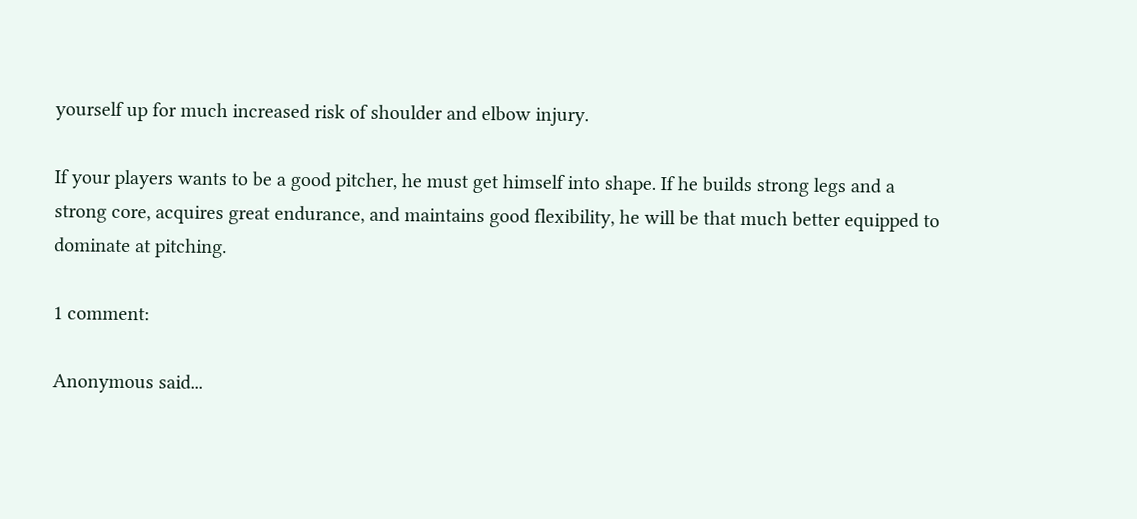yourself up for much increased risk of shoulder and elbow injury.

If your players wants to be a good pitcher, he must get himself into shape. If he builds strong legs and a strong core, acquires great endurance, and maintains good flexibility, he will be that much better equipped to dominate at pitching.

1 comment:

Anonymous said...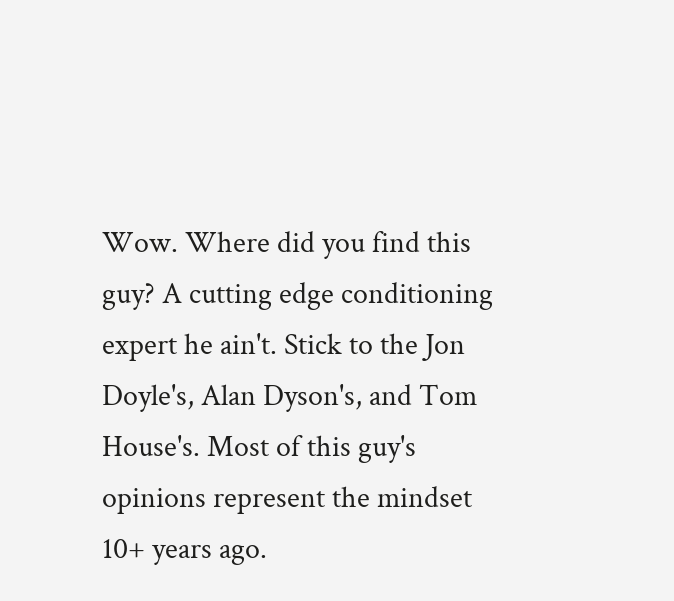Wow. Where did you find this guy? A cutting edge conditioning expert he ain't. Stick to the Jon Doyle's, Alan Dyson's, and Tom House's. Most of this guy's opinions represent the mindset 10+ years ago.